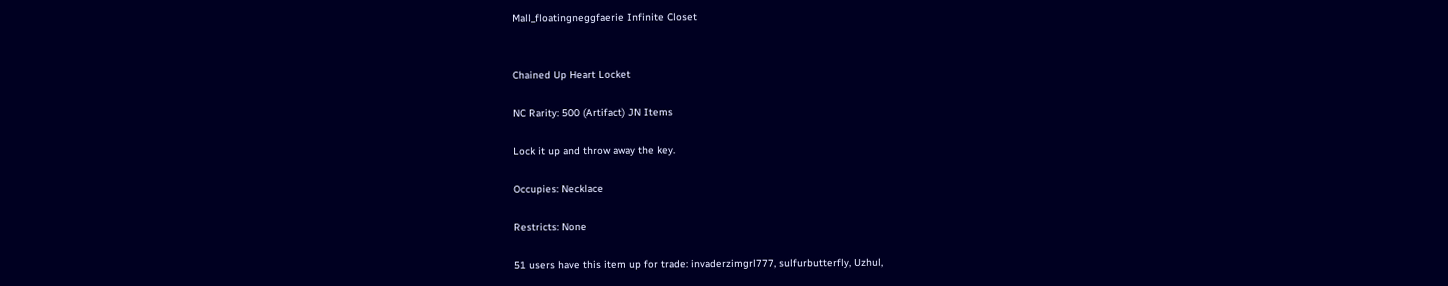Mall_floatingneggfaerie Infinite Closet


Chained Up Heart Locket

NC Rarity: 500 (Artifact) JN Items

Lock it up and throw away the key.

Occupies: Necklace

Restricts: None

51 users have this item up for trade: invaderzimgrl777, sulfurbutterfly, Uzhul,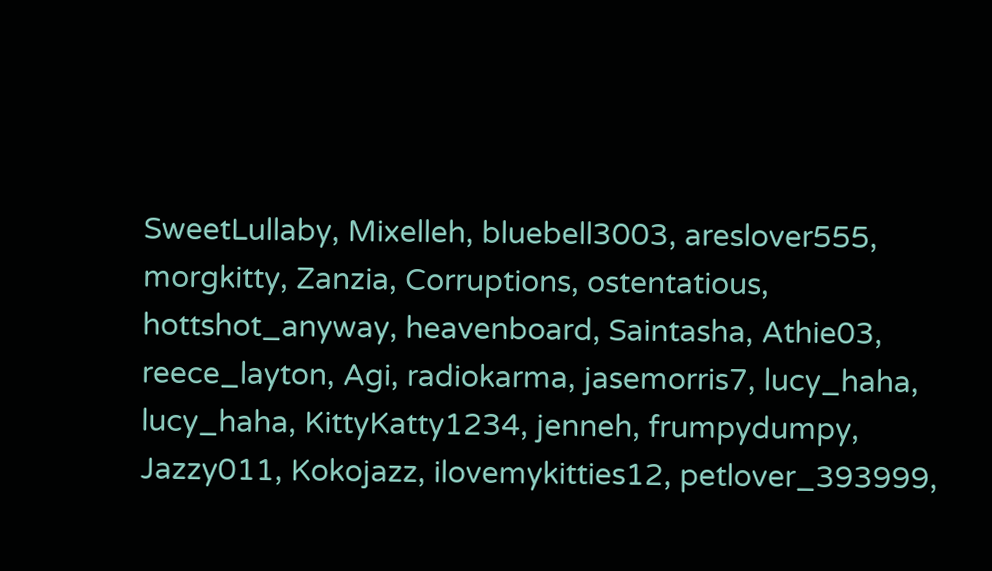SweetLullaby, Mixelleh, bluebell3003, areslover555, morgkitty, Zanzia, Corruptions, ostentatious, hottshot_anyway, heavenboard, Saintasha, Athie03, reece_layton, Agi, radiokarma, jasemorris7, lucy_haha, lucy_haha, KittyKatty1234, jenneh, frumpydumpy, Jazzy011, Kokojazz, ilovemykitties12, petlover_393999,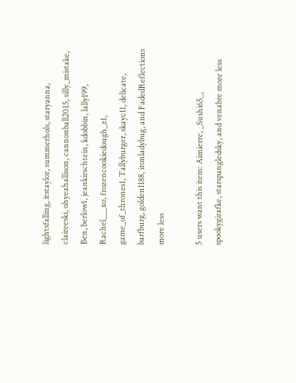lightsfalling, itstaylor, summerhols, staryanna, claireeski, ohyeahallison, cannonball2015, silly_mistake, Ben, berlow1, jeankirschtein, kdobbin, lally199, Rachel___xo, frozencookiedough_z1, game_of_thrones1, Tallyburger, skayc11, delicate, barfburg, golden1188, ironladybug, and FadedReflections more less

5 users want this item: Aimierre, _Sushi65_, spookygirafke, starspangledsky, and venabre more less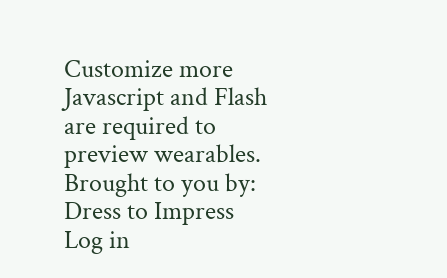Customize more
Javascript and Flash are required to preview wearables.
Brought to you by:
Dress to Impress
Log in